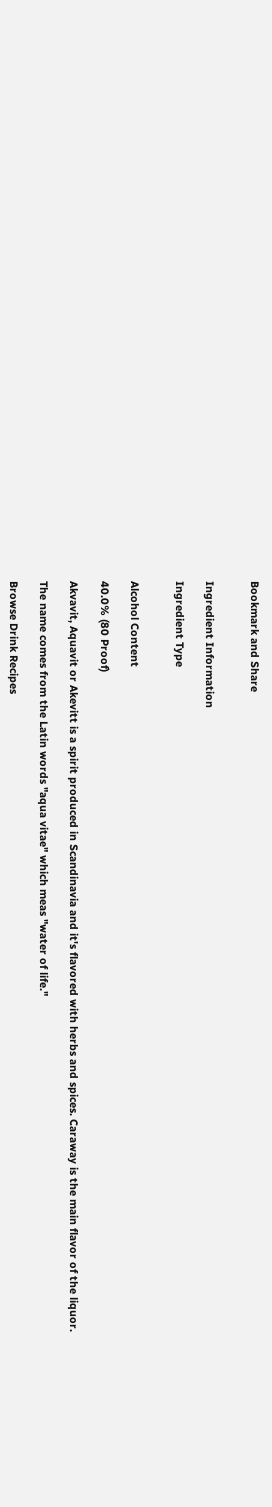Bookmark and Share


Ingredient Information

Ingredient Type


Alcohol Content

40.0% (80 Proof)

Akvavit, Aquavit or Akevitt is a spirit produced in Scandinavia and it's flavored with herbs and spices. Caraway is the main flavor of the liquor.

The name comes from the Latin words "aqua vitae" which meas "water of life."

Browse Drink Recipes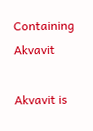Containing Akvavit

Akvavit is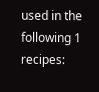used in the following 1 recipes: